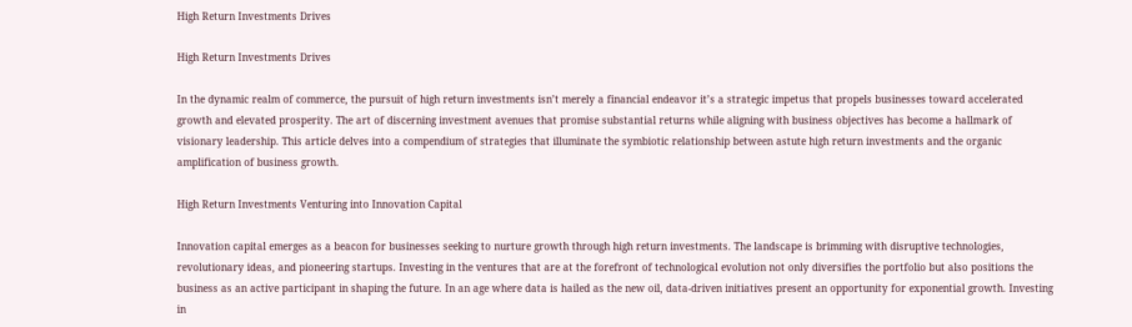High Return Investments Drives

High Return Investments Drives

In the dynamic realm of commerce, the pursuit of high return investments isn’t merely a financial endeavor it’s a strategic impetus that propels businesses toward accelerated growth and elevated prosperity. The art of discerning investment avenues that promise substantial returns while aligning with business objectives has become a hallmark of visionary leadership. This article delves into a compendium of strategies that illuminate the symbiotic relationship between astute high return investments and the organic amplification of business growth.

High Return Investments Venturing into Innovation Capital

Innovation capital emerges as a beacon for businesses seeking to nurture growth through high return investments. The landscape is brimming with disruptive technologies, revolutionary ideas, and pioneering startups. Investing in the ventures that are at the forefront of technological evolution not only diversifies the portfolio but also positions the business as an active participant in shaping the future. In an age where data is hailed as the new oil, data-driven initiatives present an opportunity for exponential growth. Investing in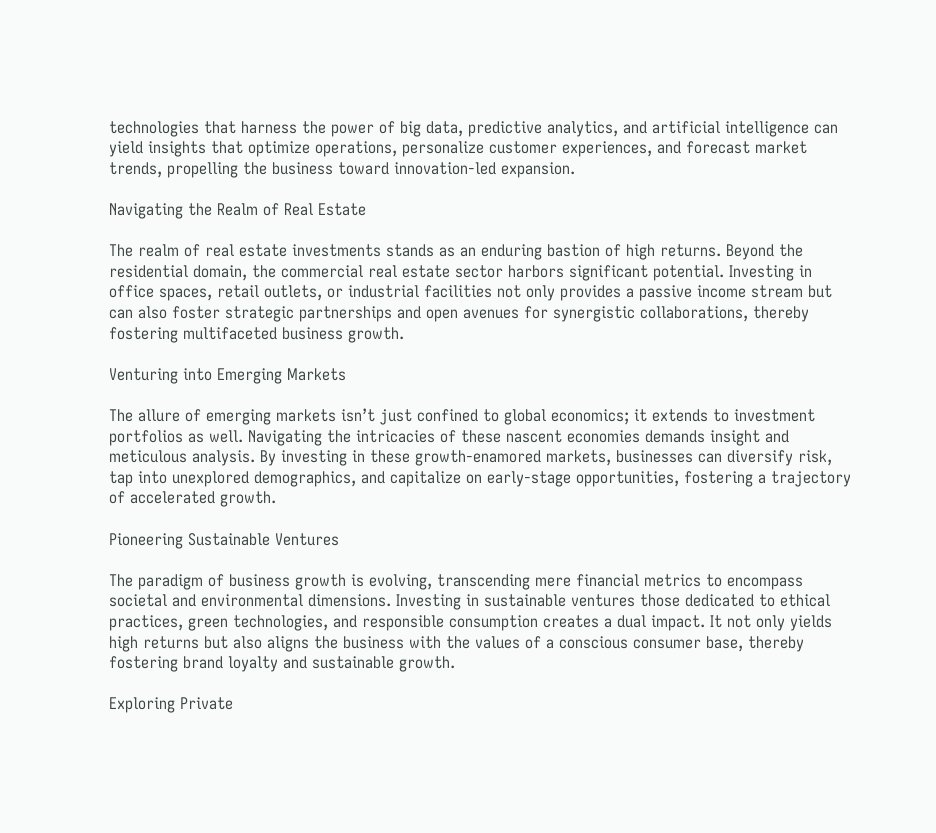technologies that harness the power of big data, predictive analytics, and artificial intelligence can yield insights that optimize operations, personalize customer experiences, and forecast market trends, propelling the business toward innovation-led expansion.

Navigating the Realm of Real Estate

The realm of real estate investments stands as an enduring bastion of high returns. Beyond the residential domain, the commercial real estate sector harbors significant potential. Investing in office spaces, retail outlets, or industrial facilities not only provides a passive income stream but can also foster strategic partnerships and open avenues for synergistic collaborations, thereby fostering multifaceted business growth.

Venturing into Emerging Markets

The allure of emerging markets isn’t just confined to global economics; it extends to investment portfolios as well. Navigating the intricacies of these nascent economies demands insight and meticulous analysis. By investing in these growth-enamored markets, businesses can diversify risk, tap into unexplored demographics, and capitalize on early-stage opportunities, fostering a trajectory of accelerated growth.

Pioneering Sustainable Ventures

The paradigm of business growth is evolving, transcending mere financial metrics to encompass societal and environmental dimensions. Investing in sustainable ventures those dedicated to ethical practices, green technologies, and responsible consumption creates a dual impact. It not only yields high returns but also aligns the business with the values of a conscious consumer base, thereby fostering brand loyalty and sustainable growth.

Exploring Private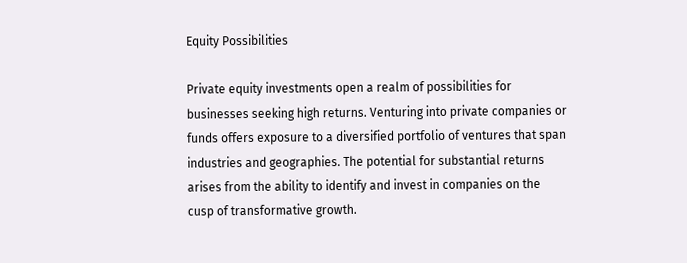Equity Possibilities

Private equity investments open a realm of possibilities for businesses seeking high returns. Venturing into private companies or funds offers exposure to a diversified portfolio of ventures that span industries and geographies. The potential for substantial returns arises from the ability to identify and invest in companies on the cusp of transformative growth.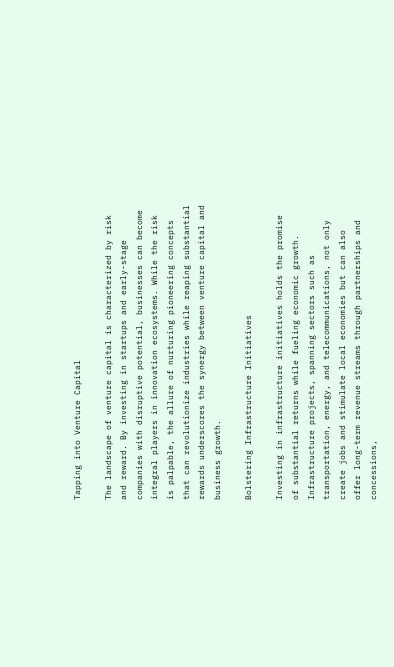Tapping into Venture Capital

The landscape of venture capital is characterized by risk and reward. By investing in startups and early-stage companies with disruptive potential, businesses can become integral players in innovation ecosystems. While the risk is palpable, the allure of nurturing pioneering concepts that can revolutionize industries while reaping substantial rewards underscores the synergy between venture capital and business growth.

Bolstering Infrastructure Initiatives

Investing in infrastructure initiatives holds the promise of substantial returns while fueling economic growth. Infrastructure projects, spanning sectors such as transportation, energy, and telecommunications, not only create jobs and stimulate local economies but can also offer long-term revenue streams through partnerships and concessions,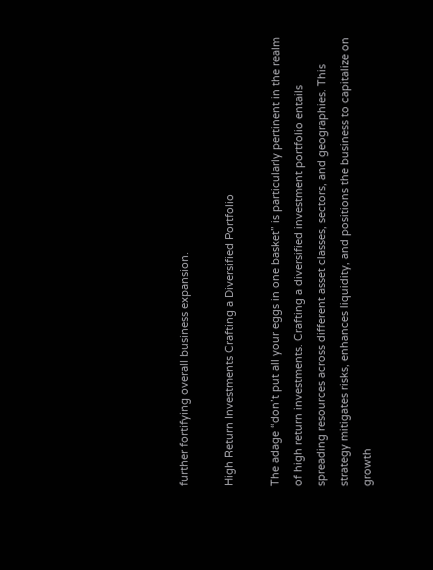further fortifying overall business expansion.

High Return Investments Crafting a Diversified Portfolio

The adage “don’t put all your eggs in one basket” is particularly pertinent in the realm of high return investments. Crafting a diversified investment portfolio entails spreading resources across different asset classes, sectors, and geographies. This strategy mitigates risks, enhances liquidity, and positions the business to capitalize on growth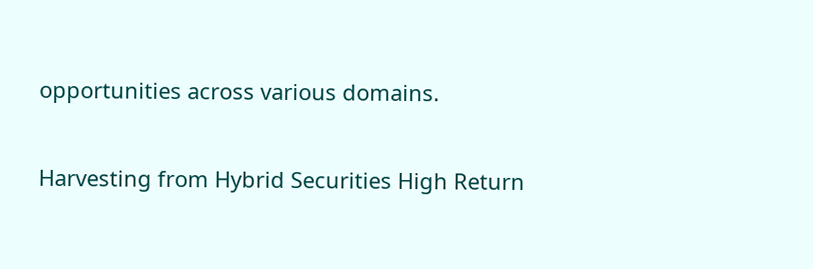opportunities across various domains.

Harvesting from Hybrid Securities High Return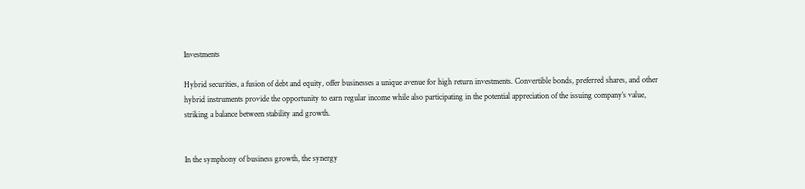Investments

Hybrid securities, a fusion of debt and equity, offer businesses a unique avenue for high return investments. Convertible bonds, preferred shares, and other hybrid instruments provide the opportunity to earn regular income while also participating in the potential appreciation of the issuing company’s value, striking a balance between stability and growth.


In the symphony of business growth, the synergy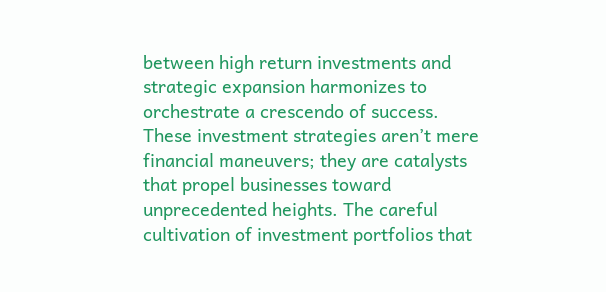between high return investments and strategic expansion harmonizes to orchestrate a crescendo of success. These investment strategies aren’t mere financial maneuvers; they are catalysts that propel businesses toward unprecedented heights. The careful cultivation of investment portfolios that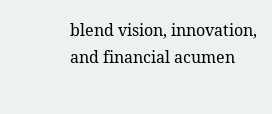blend vision, innovation, and financial acumen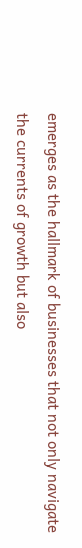emerges as the hallmark of businesses that not only navigate the currents of growth but also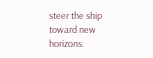steer the ship toward new horizons.